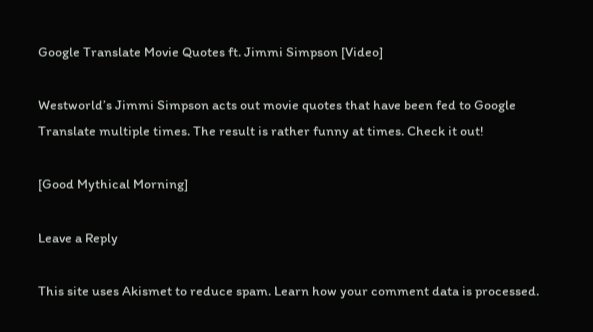Google Translate Movie Quotes ft. Jimmi Simpson [Video]

Westworld’s Jimmi Simpson acts out movie quotes that have been fed to Google Translate multiple times. The result is rather funny at times. Check it out!

[Good Mythical Morning]

Leave a Reply

This site uses Akismet to reduce spam. Learn how your comment data is processed.